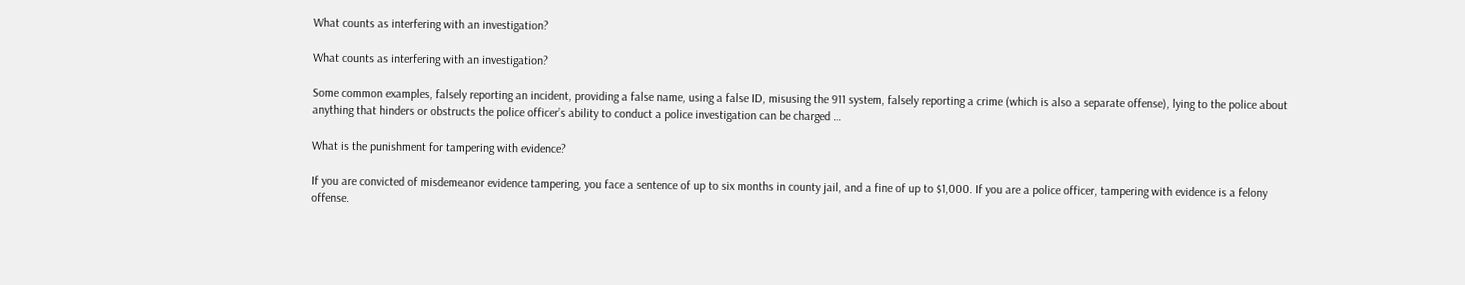What counts as interfering with an investigation?

What counts as interfering with an investigation?

Some common examples, falsely reporting an incident, providing a false name, using a false ID, misusing the 911 system, falsely reporting a crime (which is also a separate offense), lying to the police about anything that hinders or obstructs the police officer’s ability to conduct a police investigation can be charged …

What is the punishment for tampering with evidence?

If you are convicted of misdemeanor evidence tampering, you face a sentence of up to six months in county jail, and a fine of up to $1,000. If you are a police officer, tampering with evidence is a felony offense.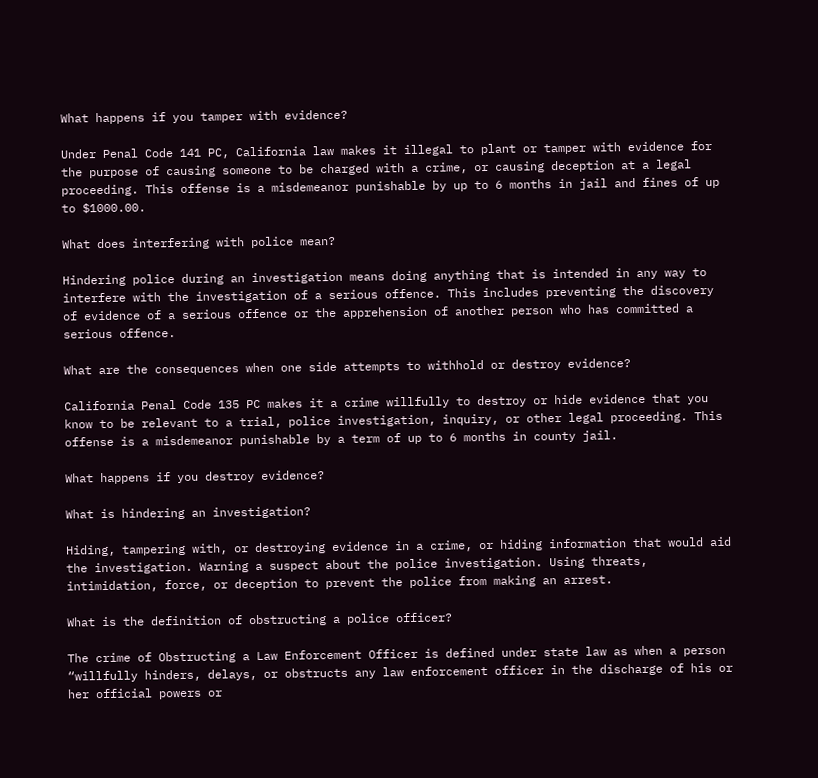What happens if you tamper with evidence?

Under Penal Code 141 PC, California law makes it illegal to plant or tamper with evidence for the purpose of causing someone to be charged with a crime, or causing deception at a legal proceeding. This offense is a misdemeanor punishable by up to 6 months in jail and fines of up to $1000.00.

What does interfering with police mean?

Hindering police during an investigation means doing anything that is intended in any way to interfere with the investigation of a serious offence. This includes preventing the discovery of evidence of a serious offence or the apprehension of another person who has committed a serious offence.

What are the consequences when one side attempts to withhold or destroy evidence?

California Penal Code 135 PC makes it a crime willfully to destroy or hide evidence that you know to be relevant to a trial, police investigation, inquiry, or other legal proceeding. This offense is a misdemeanor punishable by a term of up to 6 months in county jail.

What happens if you destroy evidence?

What is hindering an investigation?

Hiding, tampering with, or destroying evidence in a crime, or hiding information that would aid the investigation. Warning a suspect about the police investigation. Using threats, intimidation, force, or deception to prevent the police from making an arrest.

What is the definition of obstructing a police officer?

The crime of Obstructing a Law Enforcement Officer is defined under state law as when a person “willfully hinders, delays, or obstructs any law enforcement officer in the discharge of his or her official powers or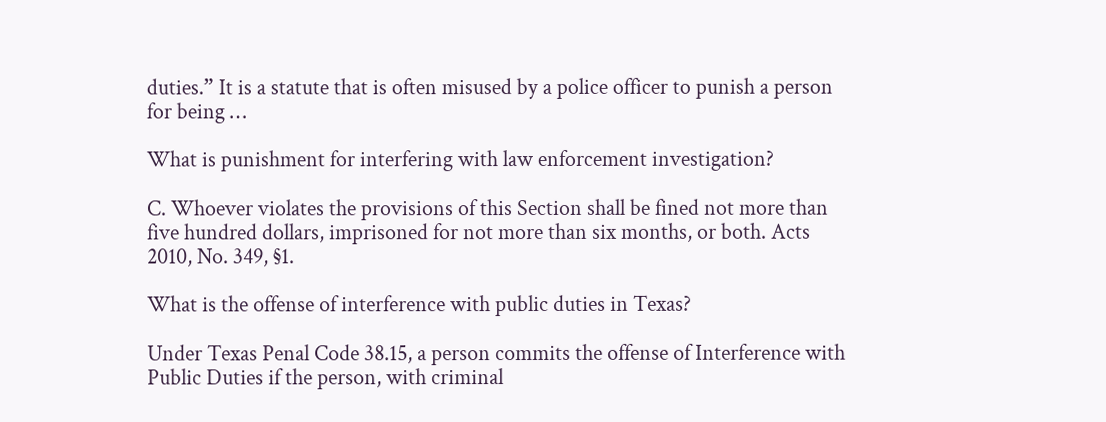duties.” It is a statute that is often misused by a police officer to punish a person for being …

What is punishment for interfering with law enforcement investigation?

C. Whoever violates the provisions of this Section shall be fined not more than five hundred dollars, imprisoned for not more than six months, or both. Acts 2010, No. 349, §1.

What is the offense of interference with public duties in Texas?

Under Texas Penal Code 38.15, a person commits the offense of Interference with Public Duties if the person, with criminal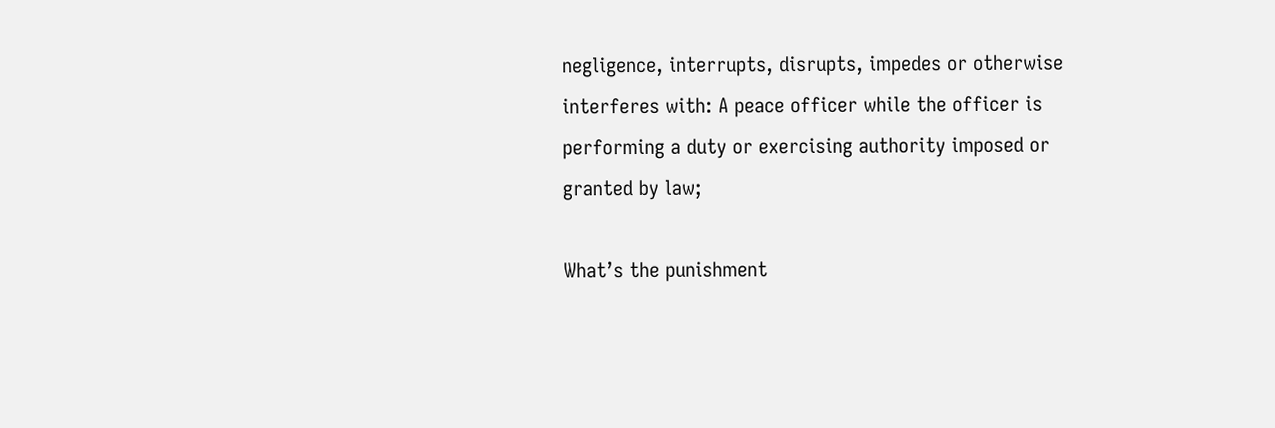negligence, interrupts, disrupts, impedes or otherwise interferes with: A peace officer while the officer is performing a duty or exercising authority imposed or granted by law;

What’s the punishment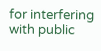for interfering with public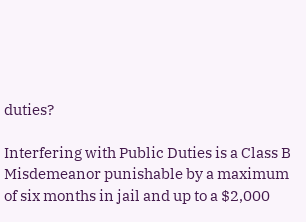duties?

Interfering with Public Duties is a Class B Misdemeanor punishable by a maximum of six months in jail and up to a $2,000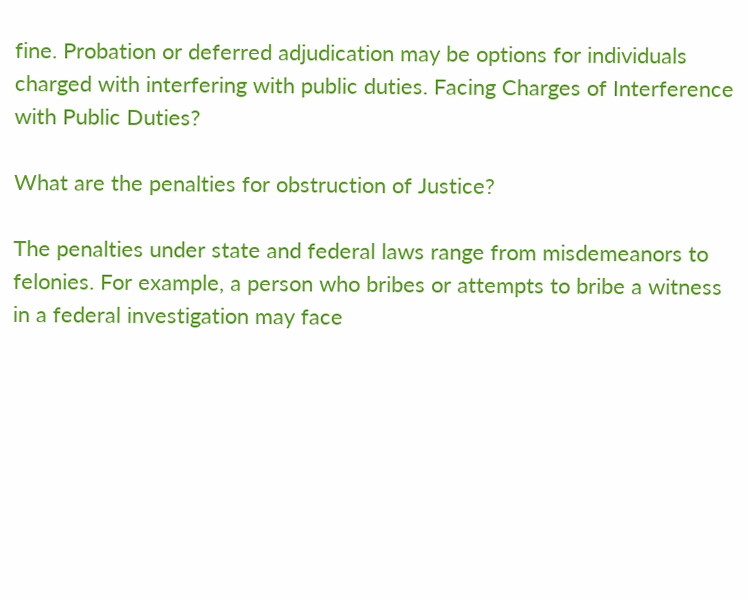fine. Probation or deferred adjudication may be options for individuals charged with interfering with public duties. Facing Charges of Interference with Public Duties?

What are the penalties for obstruction of Justice?

The penalties under state and federal laws range from misdemeanors to felonies. For example, a person who bribes or attempts to bribe a witness in a federal investigation may face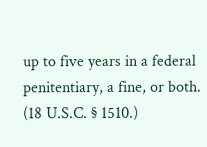up to five years in a federal penitentiary, a fine, or both. (18 U.S.C. § 1510.)